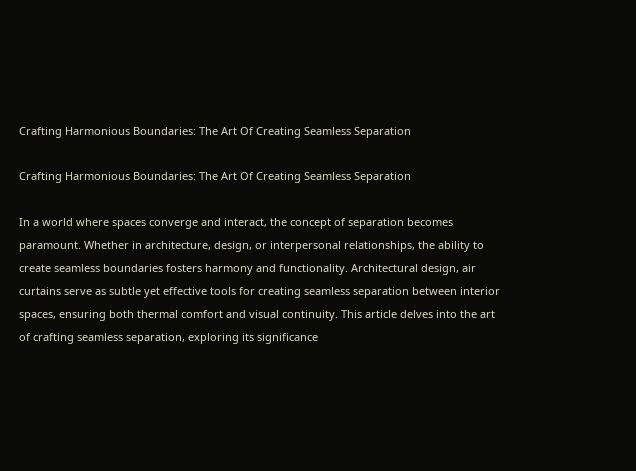Crafting Harmonious Boundaries: The Art Of Creating Seamless Separation

Crafting Harmonious Boundaries: The Art Of Creating Seamless Separation

In a world where spaces converge and interact, the concept of separation becomes paramount. Whether in architecture, design, or interpersonal relationships, the ability to create seamless boundaries fosters harmony and functionality. Architectural design, air curtains serve as subtle yet effective tools for creating seamless separation between interior spaces, ensuring both thermal comfort and visual continuity. This article delves into the art of crafting seamless separation, exploring its significance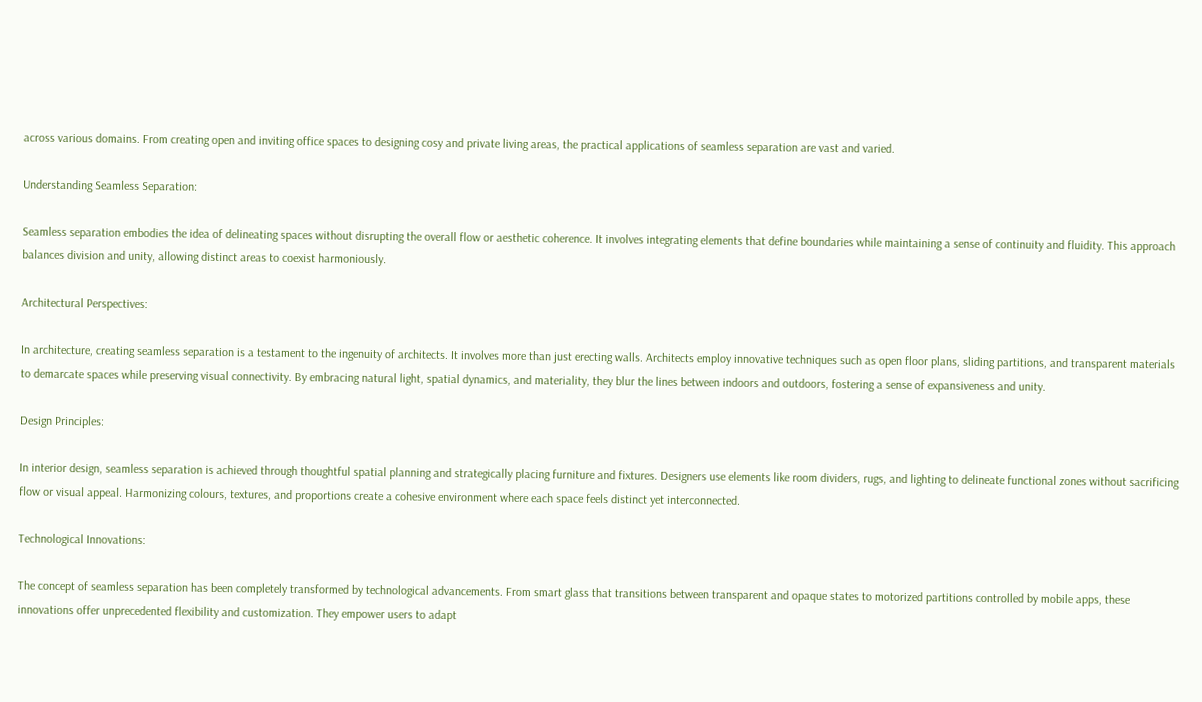across various domains. From creating open and inviting office spaces to designing cosy and private living areas, the practical applications of seamless separation are vast and varied.

Understanding Seamless Separation:

Seamless separation embodies the idea of delineating spaces without disrupting the overall flow or aesthetic coherence. It involves integrating elements that define boundaries while maintaining a sense of continuity and fluidity. This approach balances division and unity, allowing distinct areas to coexist harmoniously.

Architectural Perspectives:

In architecture, creating seamless separation is a testament to the ingenuity of architects. It involves more than just erecting walls. Architects employ innovative techniques such as open floor plans, sliding partitions, and transparent materials to demarcate spaces while preserving visual connectivity. By embracing natural light, spatial dynamics, and materiality, they blur the lines between indoors and outdoors, fostering a sense of expansiveness and unity.

Design Principles:

In interior design, seamless separation is achieved through thoughtful spatial planning and strategically placing furniture and fixtures. Designers use elements like room dividers, rugs, and lighting to delineate functional zones without sacrificing flow or visual appeal. Harmonizing colours, textures, and proportions create a cohesive environment where each space feels distinct yet interconnected.

Technological Innovations:

The concept of seamless separation has been completely transformed by technological advancements. From smart glass that transitions between transparent and opaque states to motorized partitions controlled by mobile apps, these innovations offer unprecedented flexibility and customization. They empower users to adapt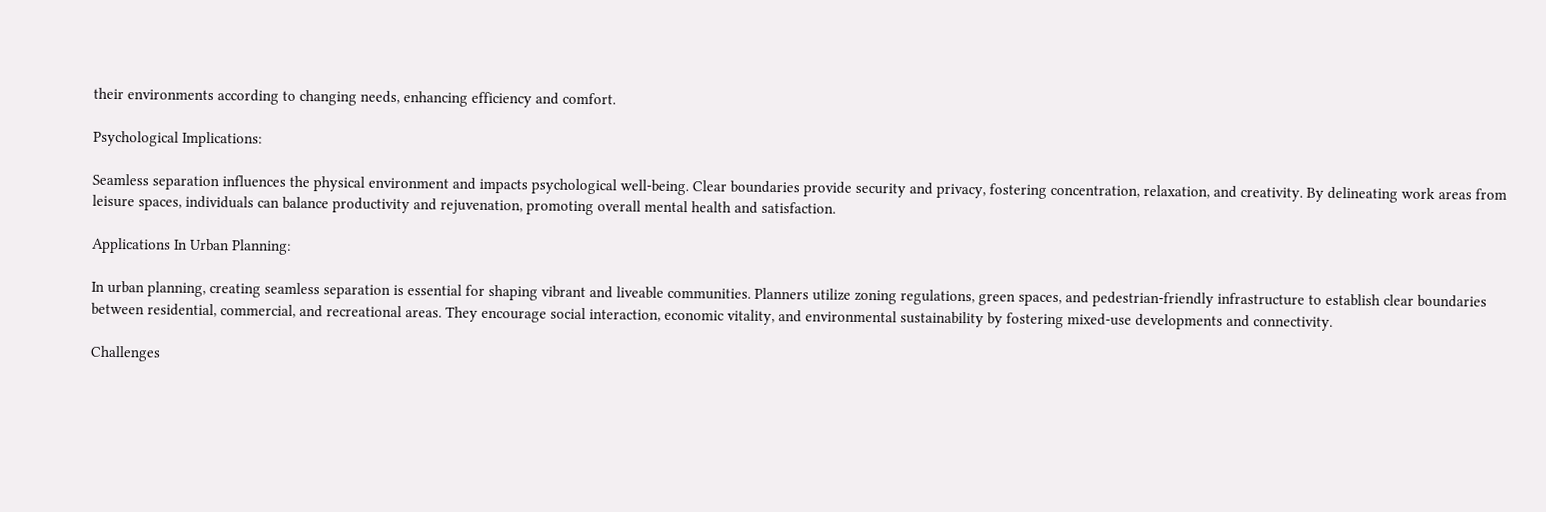their environments according to changing needs, enhancing efficiency and comfort.

Psychological Implications:

Seamless separation influences the physical environment and impacts psychological well-being. Clear boundaries provide security and privacy, fostering concentration, relaxation, and creativity. By delineating work areas from leisure spaces, individuals can balance productivity and rejuvenation, promoting overall mental health and satisfaction.

Applications In Urban Planning:

In urban planning, creating seamless separation is essential for shaping vibrant and liveable communities. Planners utilize zoning regulations, green spaces, and pedestrian-friendly infrastructure to establish clear boundaries between residential, commercial, and recreational areas. They encourage social interaction, economic vitality, and environmental sustainability by fostering mixed-use developments and connectivity.

Challenges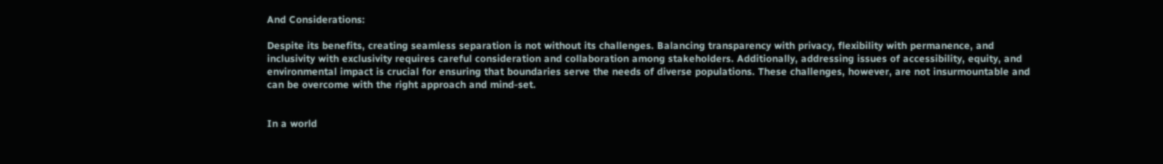And Considerations:

Despite its benefits, creating seamless separation is not without its challenges. Balancing transparency with privacy, flexibility with permanence, and inclusivity with exclusivity requires careful consideration and collaboration among stakeholders. Additionally, addressing issues of accessibility, equity, and environmental impact is crucial for ensuring that boundaries serve the needs of diverse populations. These challenges, however, are not insurmountable and can be overcome with the right approach and mind-set.


In a world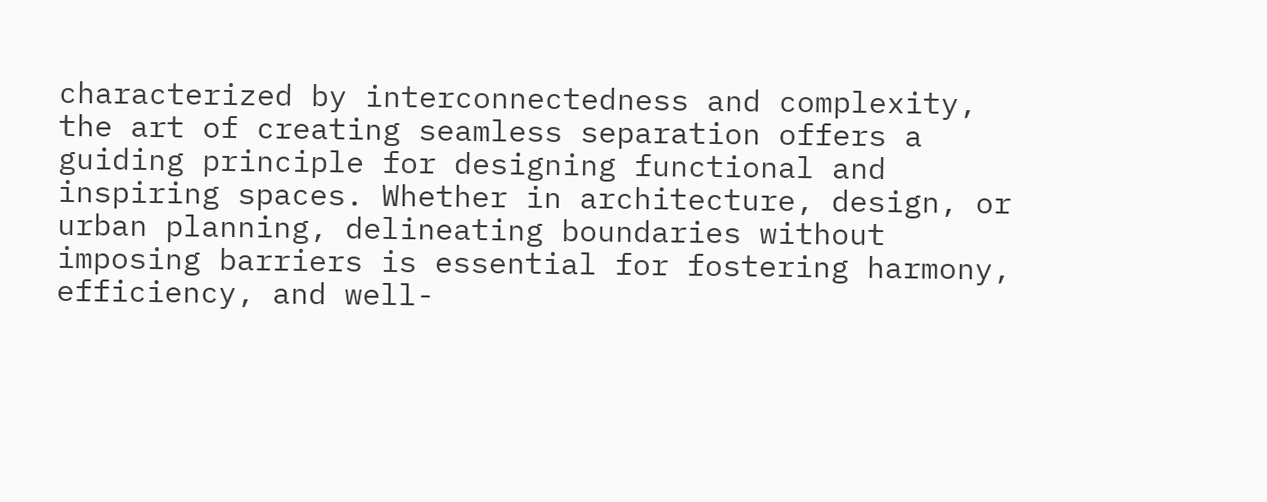characterized by interconnectedness and complexity, the art of creating seamless separation offers a guiding principle for designing functional and inspiring spaces. Whether in architecture, design, or urban planning, delineating boundaries without imposing barriers is essential for fostering harmony, efficiency, and well-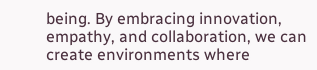being. By embracing innovation, empathy, and collaboration, we can create environments where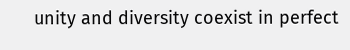unity and diversity coexist in perfect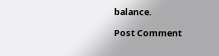balance.

Post Comment